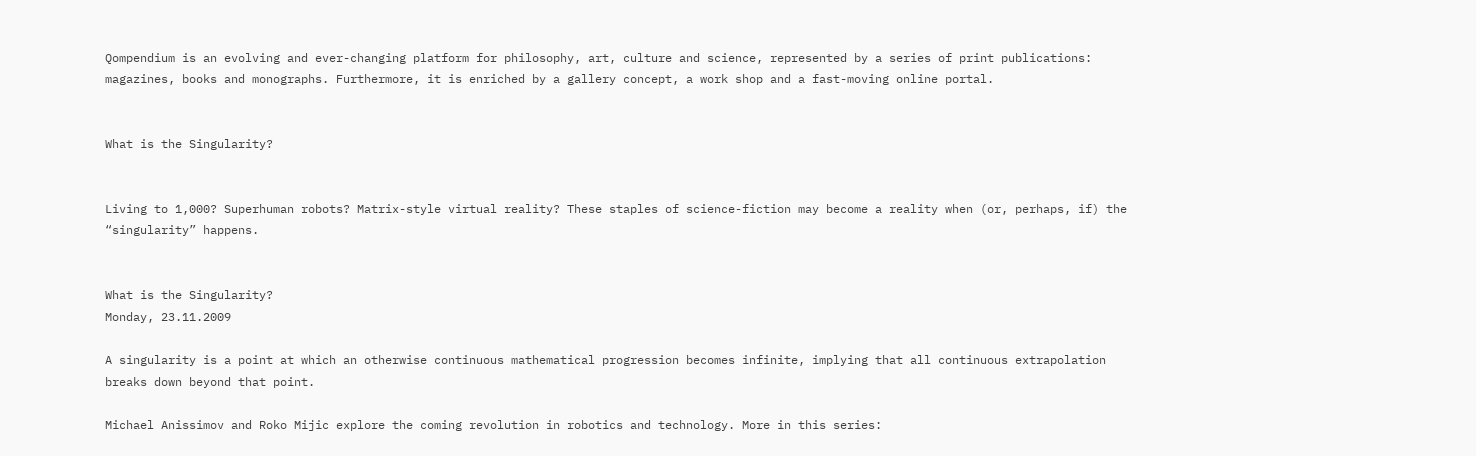Qompendium is an evolving and ever-changing platform for philosophy, art, culture and science, represented by a series of print publications: magazines, books and monographs. Furthermore, it is enriched by a gallery concept, a work shop and a fast-moving online portal.


What is the Singularity?


Living to 1,000? Superhuman robots? Matrix-style virtual reality? These staples of science-fiction may become a reality when (or, perhaps, if) the “singularity” happens.


What is the Singularity?
Monday, 23.11.2009

A singularity is a point at which an otherwise continuous mathematical progression becomes infinite, implying that all continuous extrapolation breaks down beyond that point.

Michael Anissimov and Roko Mijic explore the coming revolution in robotics and technology. More in this series: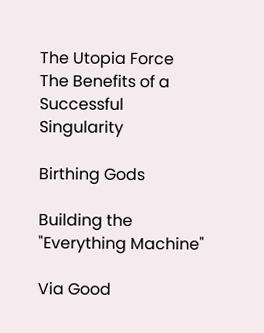The Utopia Force
The Benefits of a Successful Singularity

Birthing Gods

Building the "Everything Machine"

Via Good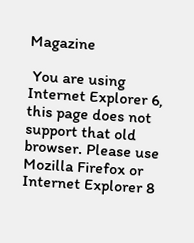Magazine

 You are using Internet Explorer 6, this page does not support that old browser. Please use Mozilla Firefox or Internet Explorer 8